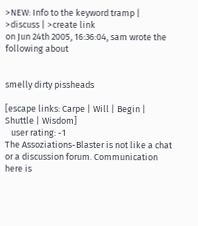>NEW: Info to the keyword tramp | >discuss | >create link
on Jun 24th 2005, 16:36:04, sam wrote the following about


smelly dirty pissheads

[escape links: Carpe | Will | Begin | Shuttle | Wisdom]
   user rating: -1
The Assoziations-Blaster is not like a chat or a discussion forum. Communication here is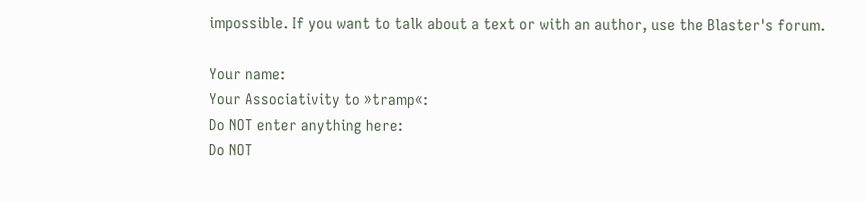impossible. If you want to talk about a text or with an author, use the Blaster's forum.

Your name:
Your Associativity to »tramp«:
Do NOT enter anything here:
Do NOT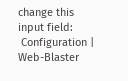change this input field:
 Configuration | Web-Blaster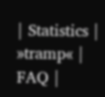| Statistics | »tramp« | FAQ |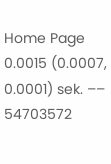Home Page
0.0015 (0.0007, 0.0001) sek. –– 54703572